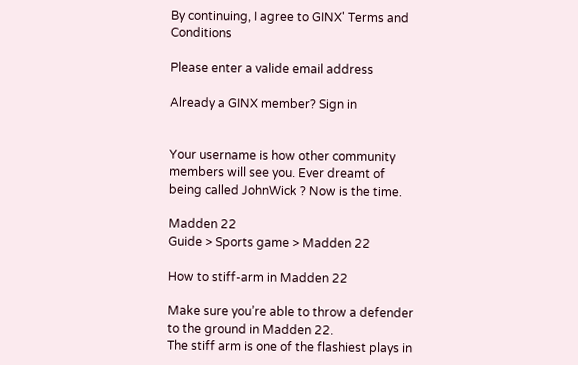By continuing, I agree to GINX' Terms and Conditions

Please enter a valide email address

Already a GINX member? Sign in


Your username is how other community members will see you. Ever dreamt of being called JohnWick ? Now is the time.

Madden 22
Guide > Sports game > Madden 22

How to stiff-arm in Madden 22

Make sure you’re able to throw a defender to the ground in Madden 22.
The stiff arm is one of the flashiest plays in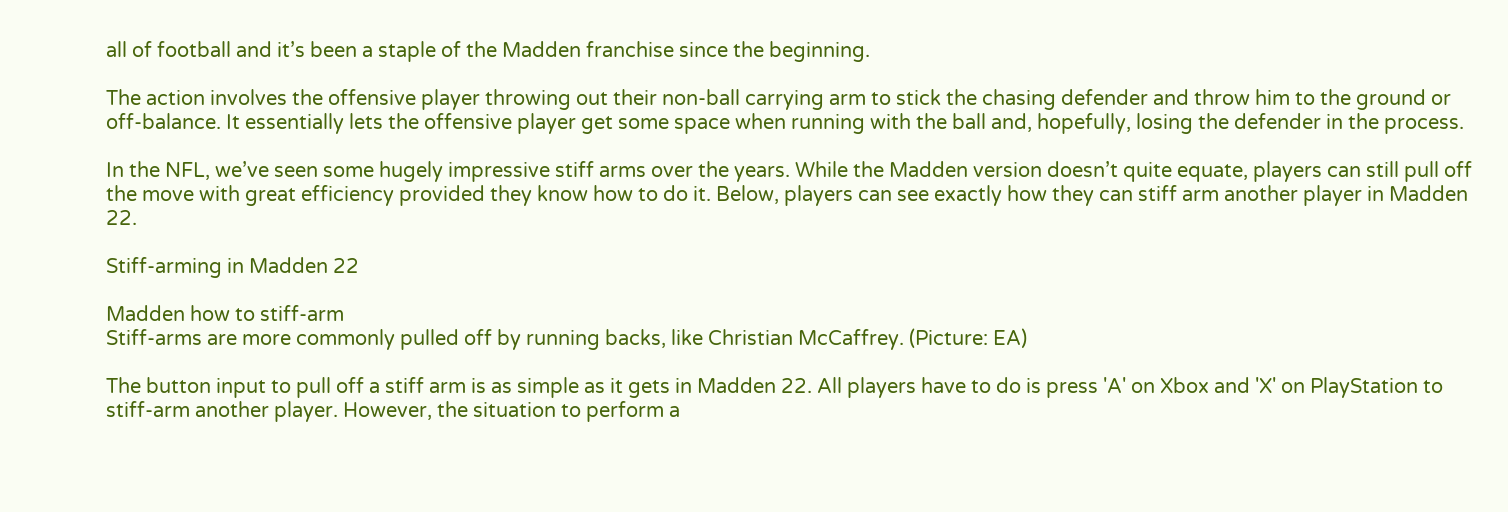all of football and it’s been a staple of the Madden franchise since the beginning.

The action involves the offensive player throwing out their non-ball carrying arm to stick the chasing defender and throw him to the ground or off-balance. It essentially lets the offensive player get some space when running with the ball and, hopefully, losing the defender in the process.

In the NFL, we’ve seen some hugely impressive stiff arms over the years. While the Madden version doesn’t quite equate, players can still pull off the move with great efficiency provided they know how to do it. Below, players can see exactly how they can stiff arm another player in Madden 22.

Stiff-arming in Madden 22

Madden how to stiff-arm
Stiff-arms are more commonly pulled off by running backs, like Christian McCaffrey. (Picture: EA)

The button input to pull off a stiff arm is as simple as it gets in Madden 22. All players have to do is press 'A' on Xbox and 'X' on PlayStation to stiff-arm another player. However, the situation to perform a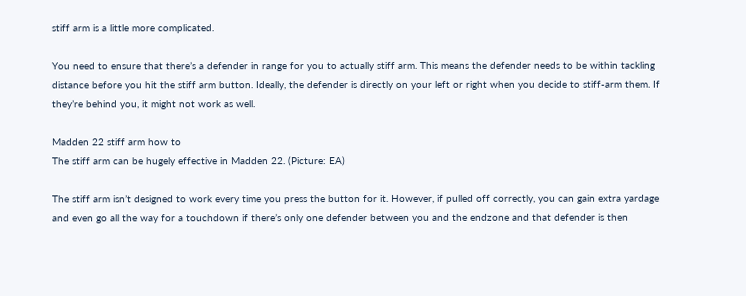stiff arm is a little more complicated.

You need to ensure that there’s a defender in range for you to actually stiff arm. This means the defender needs to be within tackling distance before you hit the stiff arm button. Ideally, the defender is directly on your left or right when you decide to stiff-arm them. If they’re behind you, it might not work as well.

Madden 22 stiff arm how to
The stiff arm can be hugely effective in Madden 22. (Picture: EA)

The stiff arm isn’t designed to work every time you press the button for it. However, if pulled off correctly, you can gain extra yardage and even go all the way for a touchdown if there’s only one defender between you and the endzone and that defender is then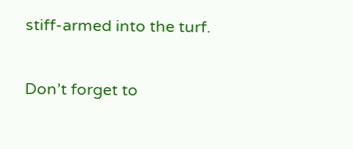stiff-armed into the turf.

Don’t forget to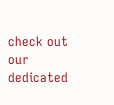check out our dedicated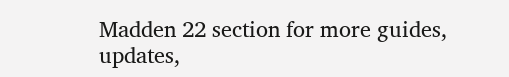Madden 22 section for more guides, updates,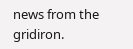news from the gridiron.